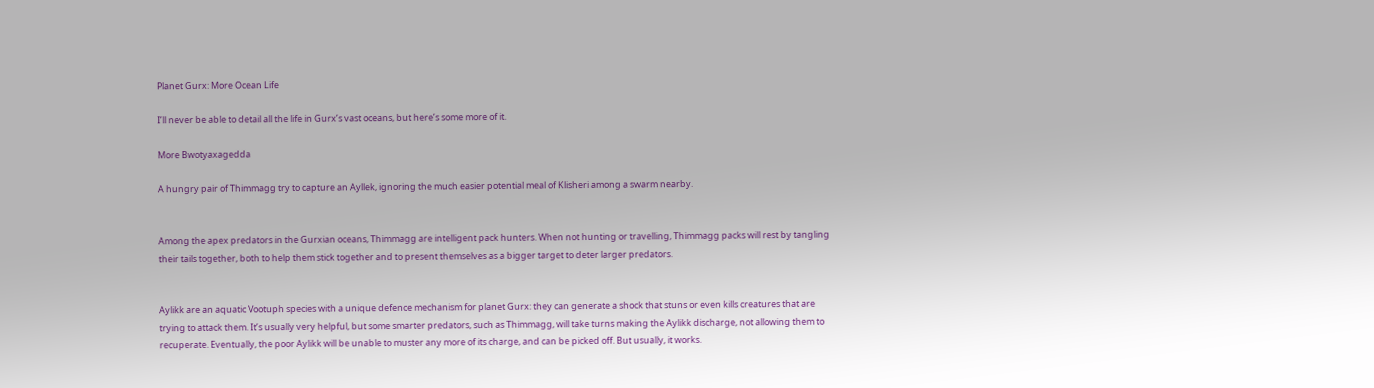Planet Gurx: More Ocean Life

I’ll never be able to detail all the life in Gurx’s vast oceans, but here’s some more of it.

More Bwotyaxagedda

A hungry pair of Thimmagg try to capture an Ayllek, ignoring the much easier potential meal of Klisheri among a swarm nearby.


Among the apex predators in the Gurxian oceans, Thimmagg are intelligent pack hunters. When not hunting or travelling, Thimmagg packs will rest by tangling their tails together, both to help them stick together and to present themselves as a bigger target to deter larger predators.


Aylikk are an aquatic Vootuph species with a unique defence mechanism for planet Gurx: they can generate a shock that stuns or even kills creatures that are trying to attack them. It’s usually very helpful, but some smarter predators, such as Thimmagg, will take turns making the Aylikk discharge, not allowing them to recuperate. Eventually, the poor Aylikk will be unable to muster any more of its charge, and can be picked off. But usually, it works.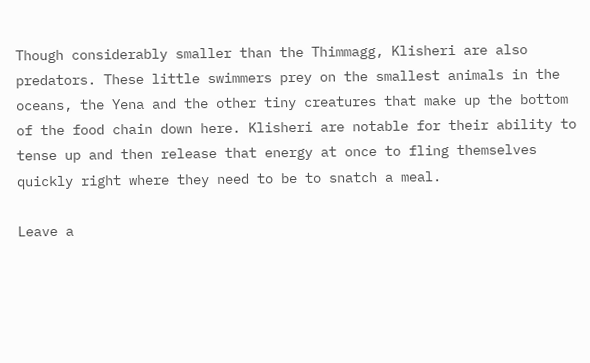Though considerably smaller than the Thimmagg, Klisheri are also predators. These little swimmers prey on the smallest animals in the oceans, the Yena and the other tiny creatures that make up the bottom of the food chain down here. Klisheri are notable for their ability to tense up and then release that energy at once to fling themselves quickly right where they need to be to snatch a meal.

Leave a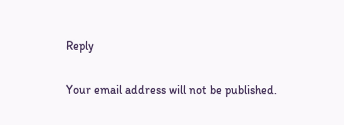Reply

Your email address will not be published.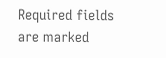Required fields are marked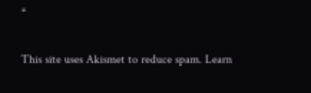*

This site uses Akismet to reduce spam. Learn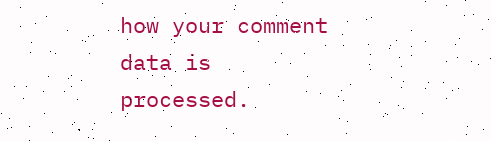how your comment data is processed.